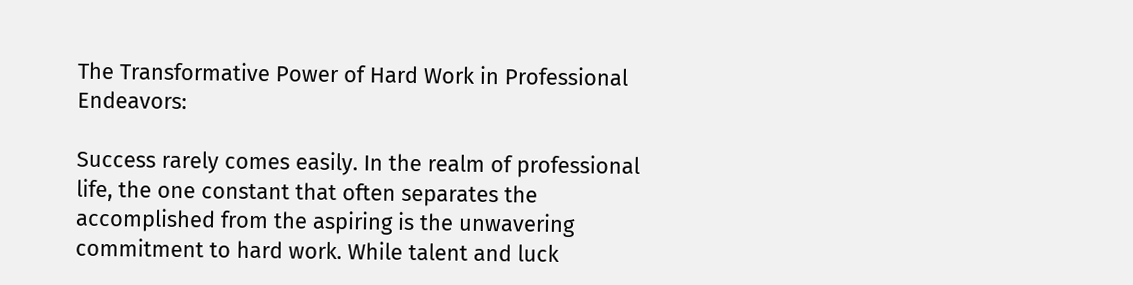The Transformative Power of Hard Work in Professional Endeavors:

Success rarely comes easily. In the realm of professional life, the one constant that often separates the accomplished from the aspiring is the unwavering commitment to hard work. While talent and luck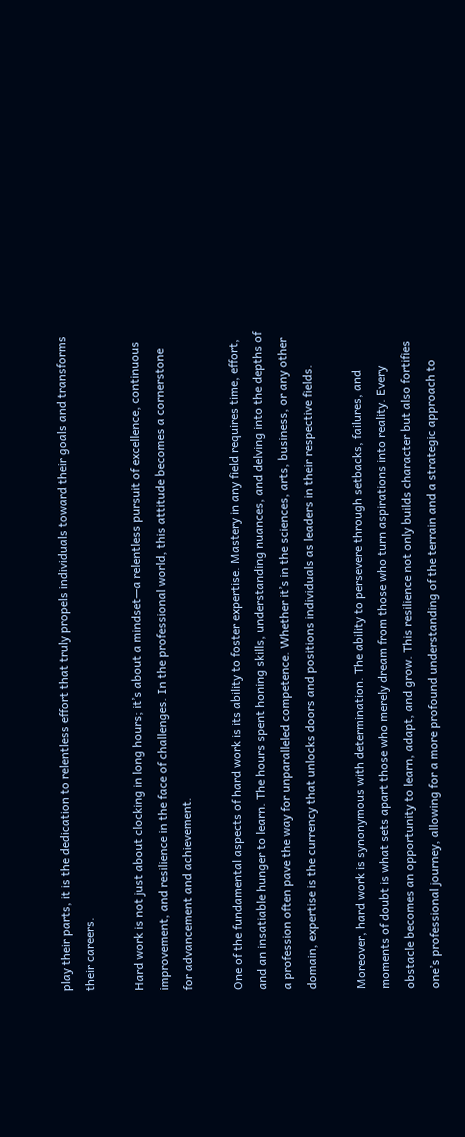play their parts, it is the dedication to relentless effort that truly propels individuals toward their goals and transforms their careers.

Hard work is not just about clocking in long hours; it’s about a mindset—a relentless pursuit of excellence, continuous improvement, and resilience in the face of challenges. In the professional world, this attitude becomes a cornerstone for advancement and achievement.

One of the fundamental aspects of hard work is its ability to foster expertise. Mastery in any field requires time, effort, and an insatiable hunger to learn. The hours spent honing skills, understanding nuances, and delving into the depths of a profession often pave the way for unparalleled competence. Whether it’s in the sciences, arts, business, or any other domain, expertise is the currency that unlocks doors and positions individuals as leaders in their respective fields.

Moreover, hard work is synonymous with determination. The ability to persevere through setbacks, failures, and moments of doubt is what sets apart those who merely dream from those who turn aspirations into reality. Every obstacle becomes an opportunity to learn, adapt, and grow. This resilience not only builds character but also fortifies one’s professional journey, allowing for a more profound understanding of the terrain and a strategic approach to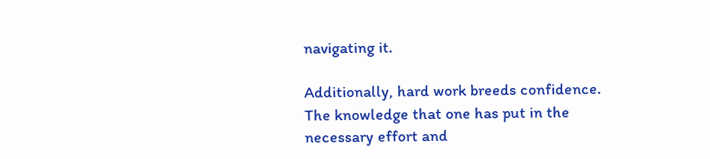navigating it.

Additionally, hard work breeds confidence. The knowledge that one has put in the necessary effort and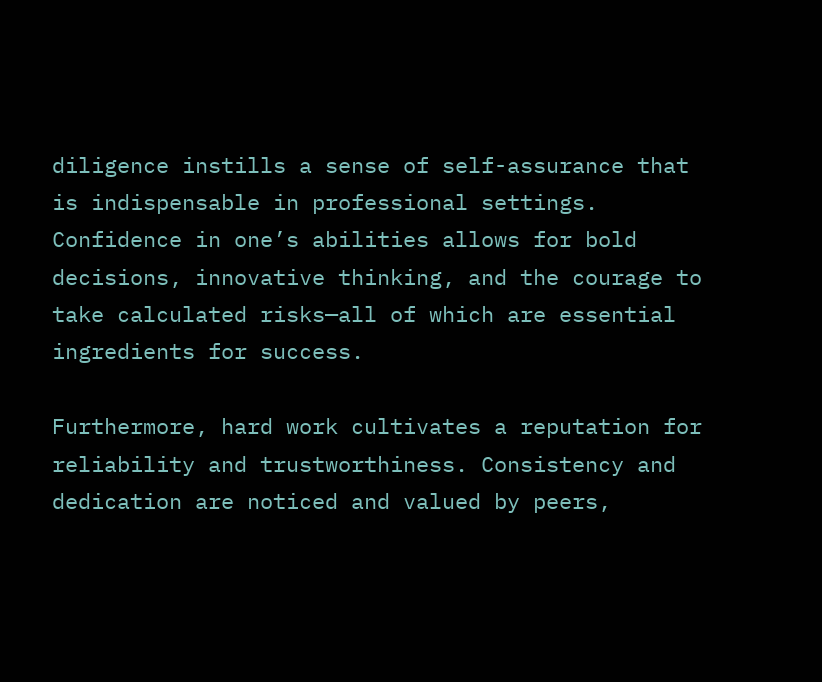diligence instills a sense of self-assurance that is indispensable in professional settings. Confidence in one’s abilities allows for bold decisions, innovative thinking, and the courage to take calculated risks—all of which are essential ingredients for success.

Furthermore, hard work cultivates a reputation for reliability and trustworthiness. Consistency and dedication are noticed and valued by peers,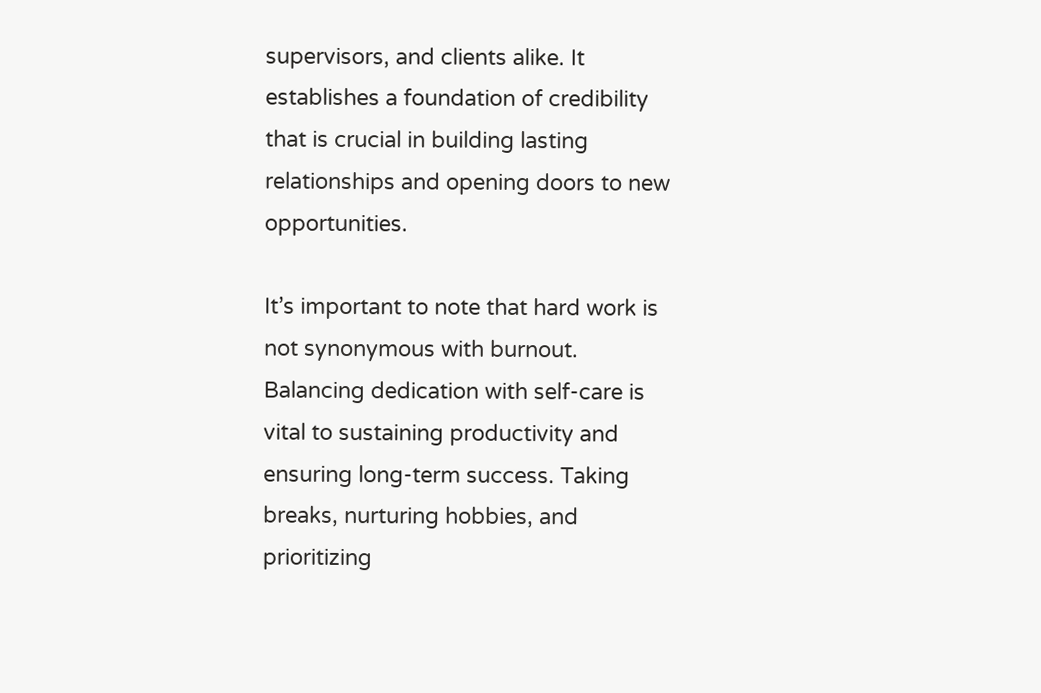supervisors, and clients alike. It establishes a foundation of credibility that is crucial in building lasting relationships and opening doors to new opportunities.

It’s important to note that hard work is not synonymous with burnout. Balancing dedication with self-care is vital to sustaining productivity and ensuring long-term success. Taking breaks, nurturing hobbies, and prioritizing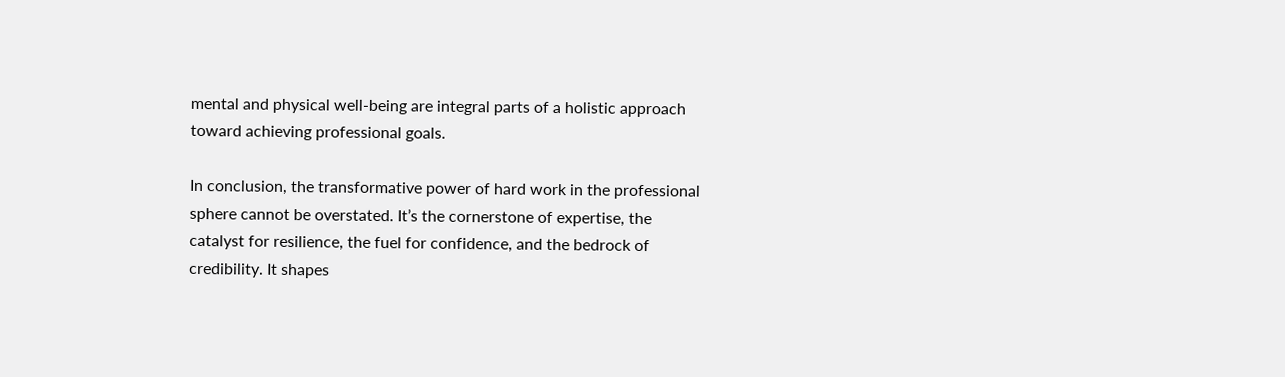mental and physical well-being are integral parts of a holistic approach toward achieving professional goals.

In conclusion, the transformative power of hard work in the professional sphere cannot be overstated. It’s the cornerstone of expertise, the catalyst for resilience, the fuel for confidence, and the bedrock of credibility. It shapes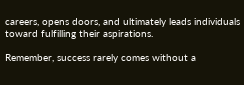careers, opens doors, and ultimately leads individuals toward fulfilling their aspirations.

Remember, success rarely comes without a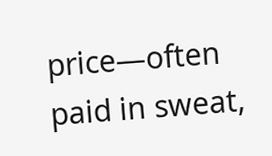price—often paid in sweat,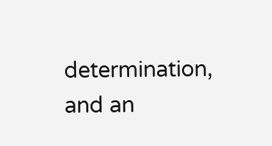determination, and an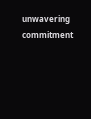unwavering commitment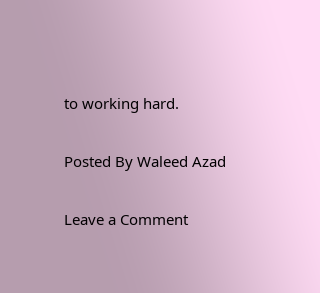to working hard.

Posted By Waleed Azad

Leave a Comment